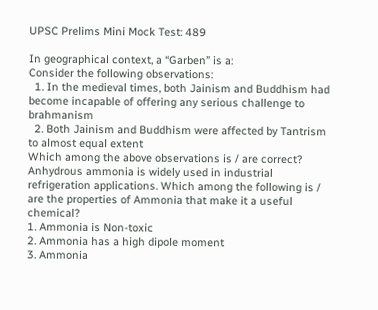UPSC Prelims Mini Mock Test: 489

In geographical context, a “Garben” is a:
Consider the following observations:
  1. In the medieval times, both Jainism and Buddhism had become incapable of offering any serious challenge to brahmanism
  2. Both Jainism and Buddhism were affected by Tantrism to almost equal extent
Which among the above observations is / are correct?
Anhydrous ammonia is widely used in industrial refrigeration applications. Which among the following is / are the properties of Ammonia that make it a useful chemical?
1. Ammonia is Non-toxic
2. Ammonia has a high dipole moment
3. Ammonia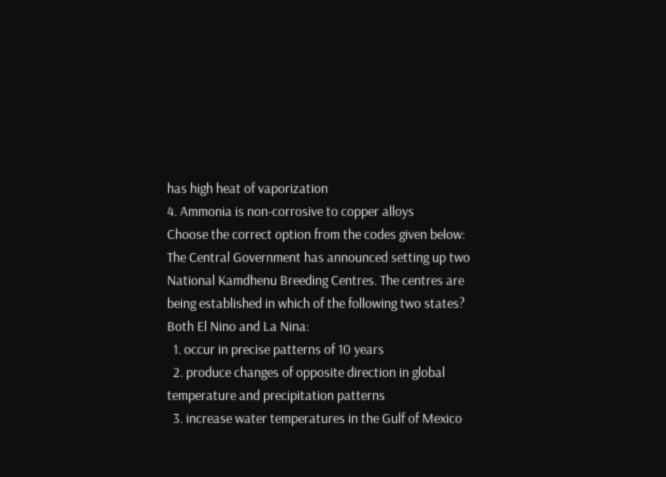has high heat of vaporization
4. Ammonia is non-corrosive to copper alloys
Choose the correct option from the codes given below:
The Central Government has announced setting up two National Kamdhenu Breeding Centres. The centres are being established in which of the following two states?
Both El Nino and La Nina:
  1. occur in precise patterns of 10 years
  2. produce changes of opposite direction in global temperature and precipitation patterns
  3. increase water temperatures in the Gulf of Mexico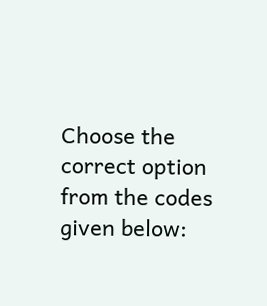Choose the correct option from the codes given below: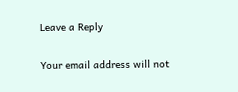Leave a Reply

Your email address will not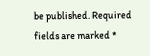be published. Required fields are marked *